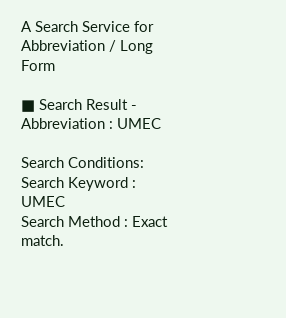A Search Service for Abbreviation / Long Form

■ Search Result - Abbreviation : UMEC

Search Conditions:
Search Keyword : UMEC
Search Method : Exact match.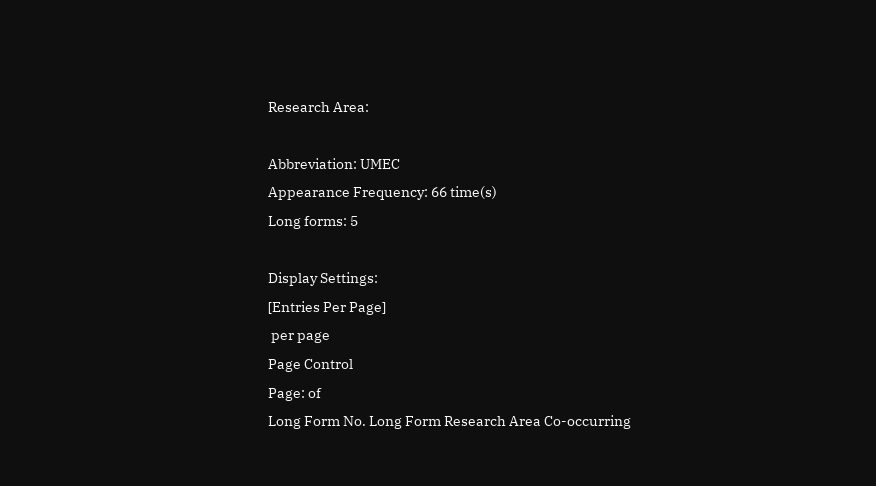Research Area:

Abbreviation: UMEC
Appearance Frequency: 66 time(s)
Long forms: 5

Display Settings:
[Entries Per Page]
 per page
Page Control
Page: of
Long Form No. Long Form Research Area Co-occurring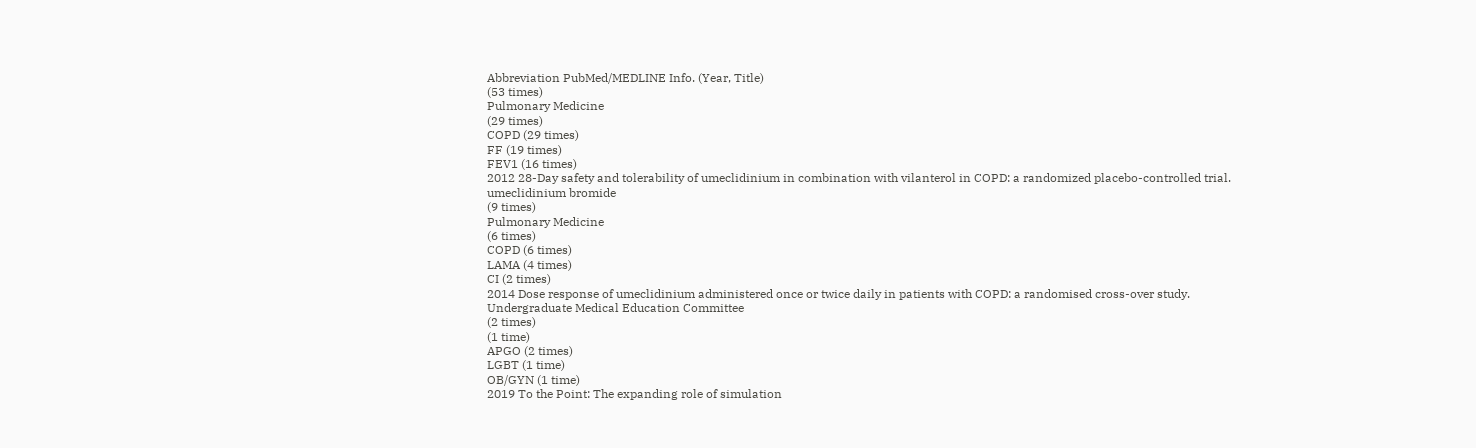Abbreviation PubMed/MEDLINE Info. (Year, Title)
(53 times)
Pulmonary Medicine
(29 times)
COPD (29 times)
FF (19 times)
FEV1 (16 times)
2012 28-Day safety and tolerability of umeclidinium in combination with vilanterol in COPD: a randomized placebo-controlled trial.
umeclidinium bromide
(9 times)
Pulmonary Medicine
(6 times)
COPD (6 times)
LAMA (4 times)
CI (2 times)
2014 Dose response of umeclidinium administered once or twice daily in patients with COPD: a randomised cross-over study.
Undergraduate Medical Education Committee
(2 times)
(1 time)
APGO (2 times)
LGBT (1 time)
OB/GYN (1 time)
2019 To the Point: The expanding role of simulation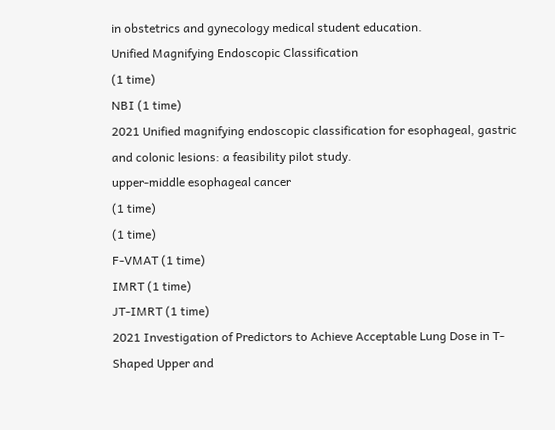in obstetrics and gynecology medical student education.
Unified Magnifying Endoscopic Classification
(1 time)
NBI (1 time)
2021 Unified magnifying endoscopic classification for esophageal, gastric and colonic lesions: a feasibility pilot study.
upper-middle esophageal cancer
(1 time)
(1 time)
F-VMAT (1 time)
IMRT (1 time)
JT-IMRT (1 time)
2021 Investigation of Predictors to Achieve Acceptable Lung Dose in T-Shaped Upper and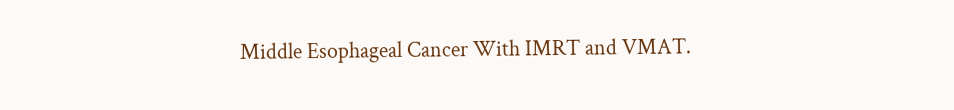Middle Esophageal Cancer With IMRT and VMAT.